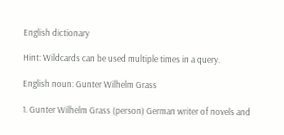English dictionary

Hint: Wildcards can be used multiple times in a query.

English noun: Gunter Wilhelm Grass

1. Gunter Wilhelm Grass (person) German writer of novels and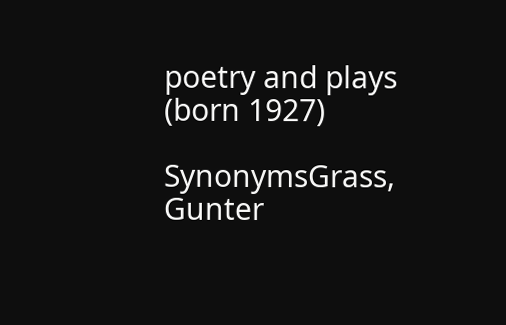poetry and plays (born 1927)

SynonymsGrass, Gunter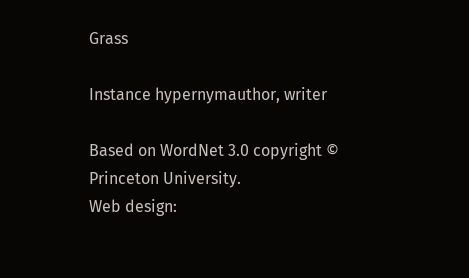Grass

Instance hypernymauthor, writer

Based on WordNet 3.0 copyright © Princeton University.
Web design: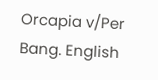Orcapia v/Per Bang. English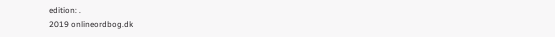edition: .
2019 onlineordbog.dk